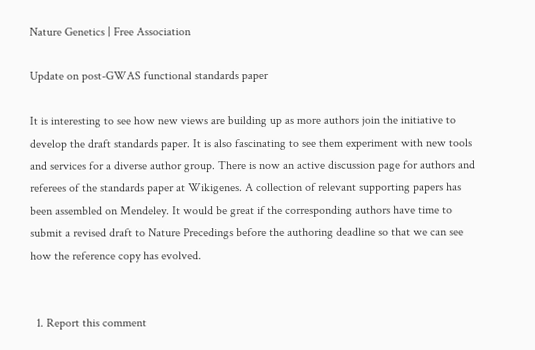Nature Genetics | Free Association

Update on post-GWAS functional standards paper

It is interesting to see how new views are building up as more authors join the initiative to develop the draft standards paper. It is also fascinating to see them experiment with new tools and services for a diverse author group. There is now an active discussion page for authors and referees of the standards paper at Wikigenes. A collection of relevant supporting papers has been assembled on Mendeley. It would be great if the corresponding authors have time to submit a revised draft to Nature Precedings before the authoring deadline so that we can see how the reference copy has evolved.


  1. Report this comment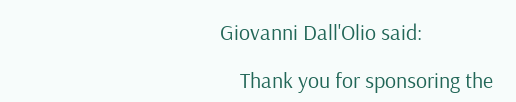Giovanni Dall'Olio said:

    Thank you for sponsoring the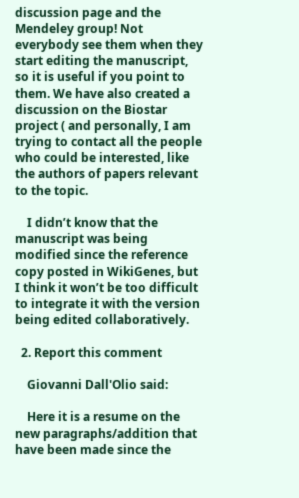discussion page and the Mendeley group! Not everybody see them when they start editing the manuscript, so it is useful if you point to them. We have also created a discussion on the Biostar project ( and personally, I am trying to contact all the people who could be interested, like the authors of papers relevant to the topic.

    I didn’t know that the manuscript was being modified since the reference copy posted in WikiGenes, but I think it won’t be too difficult to integrate it with the version being edited collaboratively.

  2. Report this comment

    Giovanni Dall'Olio said:

    Here it is a resume on the new paragraphs/addition that have been made since the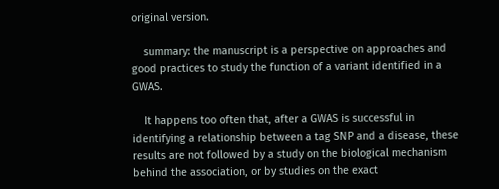original version.

    summary: the manuscript is a perspective on approaches and good practices to study the function of a variant identified in a GWAS.

    It happens too often that, after a GWAS is successful in identifying a relationship between a tag SNP and a disease, these results are not followed by a study on the biological mechanism behind the association, or by studies on the exact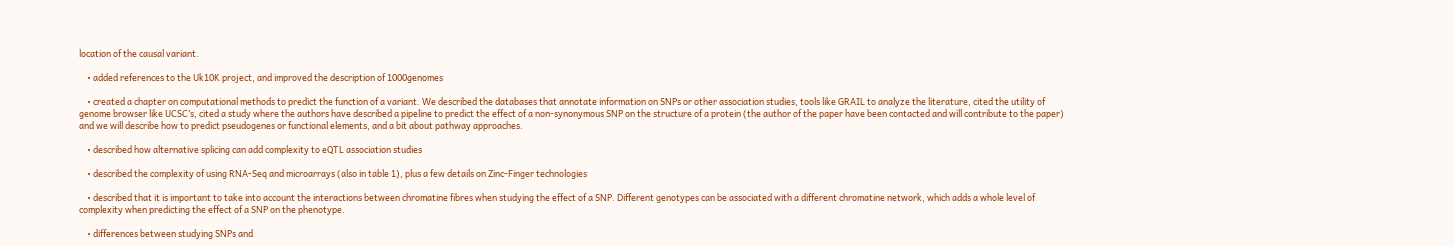location of the causal variant.

    • added references to the Uk10K project, and improved the description of 1000genomes

    • created a chapter on computational methods to predict the function of a variant. We described the databases that annotate information on SNPs or other association studies, tools like GRAIL to analyze the literature, cited the utility of genome browser like UCSC’s, cited a study where the authors have described a pipeline to predict the effect of a non-synonymous SNP on the structure of a protein (the author of the paper have been contacted and will contribute to the paper) and we will describe how to predict pseudogenes or functional elements, and a bit about pathway approaches.

    • described how alternative splicing can add complexity to eQTL association studies

    • described the complexity of using RNA-Seq and microarrays (also in table 1), plus a few details on Zinc-Finger technologies

    • described that it is important to take into account the interactions between chromatine fibres when studying the effect of a SNP. Different genotypes can be associated with a different chromatine network, which adds a whole level of complexity when predicting the effect of a SNP on the phenotype.

    • differences between studying SNPs and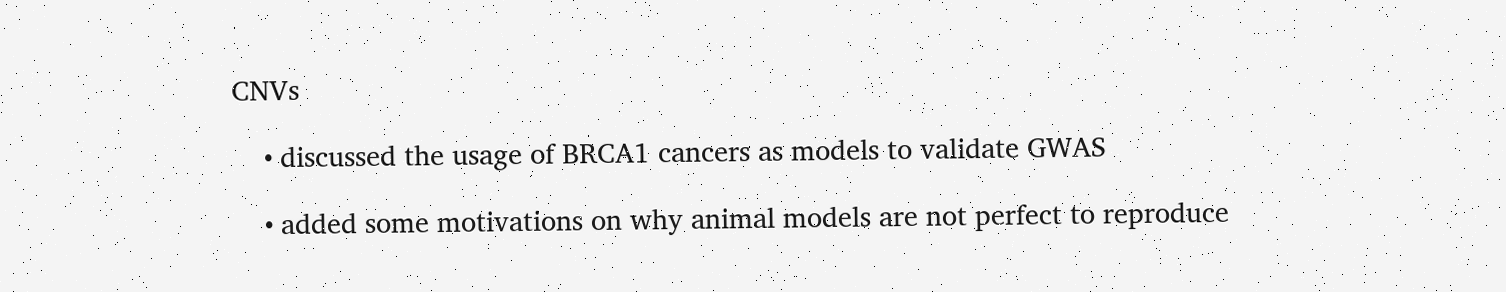CNVs

    • discussed the usage of BRCA1 cancers as models to validate GWAS

    • added some motivations on why animal models are not perfect to reproduce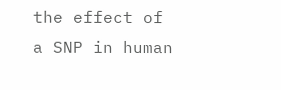the effect of a SNP in human